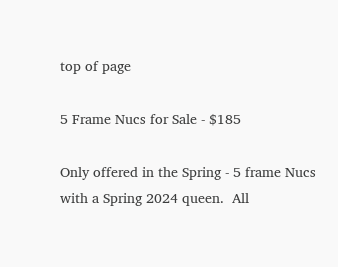top of page

5 Frame Nucs for Sale - $185

Only offered in the Spring - 5 frame Nucs with a Spring 2024 queen.  All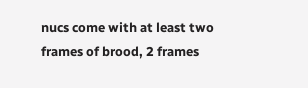nucs come with at least two frames of brood, 2 frames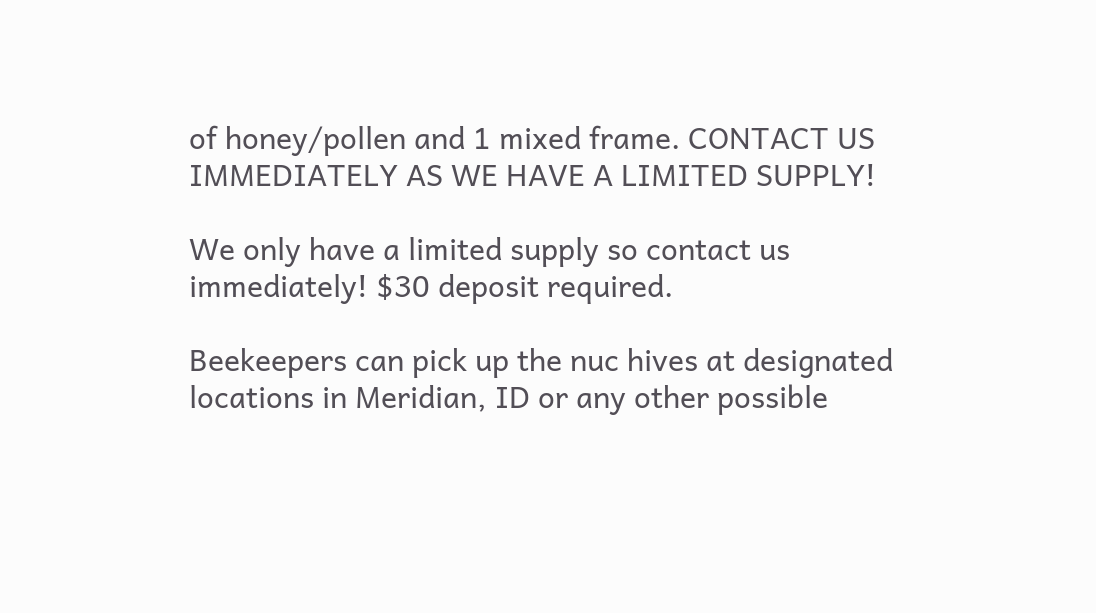of honey/pollen and 1 mixed frame. CONTACT US IMMEDIATELY AS WE HAVE A LIMITED SUPPLY!

We only have a limited supply so contact us immediately! $30 deposit required.

Beekeepers can pick up the nuc hives at designated locations in Meridian, ID or any other possible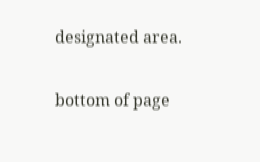designated area.

bottom of page